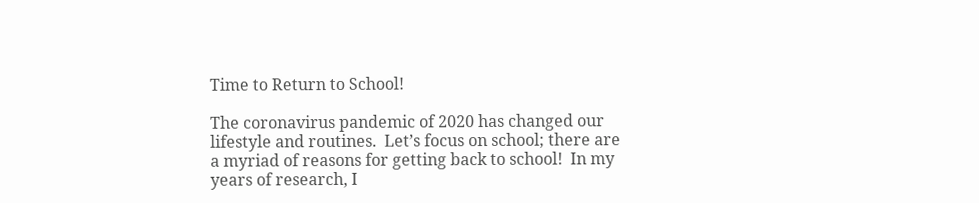Time to Return to School!

The coronavirus pandemic of 2020 has changed our lifestyle and routines.  Let’s focus on school; there are a myriad of reasons for getting back to school!  In my years of research, I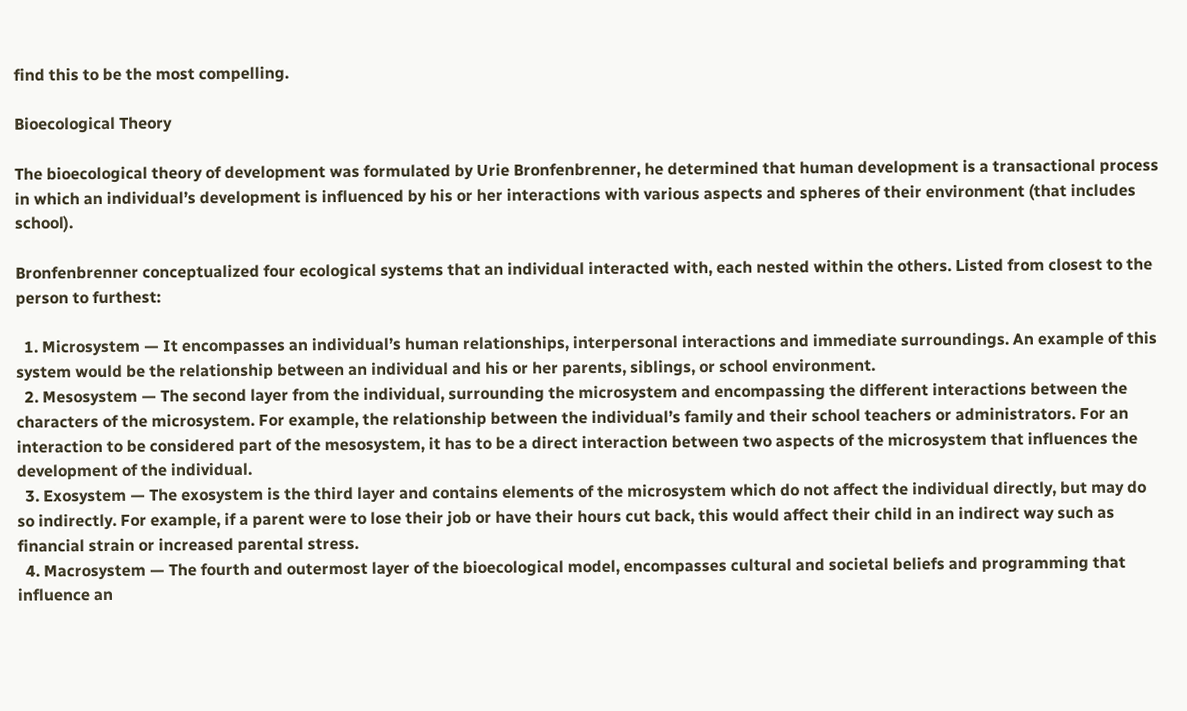find this to be the most compelling.

Bioecological Theory

The bioecological theory of development was formulated by Urie Bronfenbrenner, he determined that human development is a transactional process in which an individual’s development is influenced by his or her interactions with various aspects and spheres of their environment (that includes school).

Bronfenbrenner conceptualized four ecological systems that an individual interacted with, each nested within the others. Listed from closest to the person to furthest:

  1. Microsystem — It encompasses an individual’s human relationships, interpersonal interactions and immediate surroundings. An example of this system would be the relationship between an individual and his or her parents, siblings, or school environment.
  2. Mesosystem — The second layer from the individual, surrounding the microsystem and encompassing the different interactions between the characters of the microsystem. For example, the relationship between the individual’s family and their school teachers or administrators. For an interaction to be considered part of the mesosystem, it has to be a direct interaction between two aspects of the microsystem that influences the development of the individual.
  3. Exosystem — The exosystem is the third layer and contains elements of the microsystem which do not affect the individual directly, but may do so indirectly. For example, if a parent were to lose their job or have their hours cut back, this would affect their child in an indirect way such as financial strain or increased parental stress.
  4. Macrosystem — The fourth and outermost layer of the bioecological model, encompasses cultural and societal beliefs and programming that influence an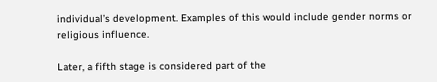individual’s development. Examples of this would include gender norms or religious influence.

Later, a fifth stage is considered part of the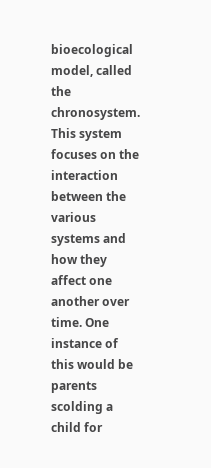bioecological model, called the chronosystem. This system focuses on the interaction between the various systems and how they affect one another over time. One instance of this would be parents scolding a child for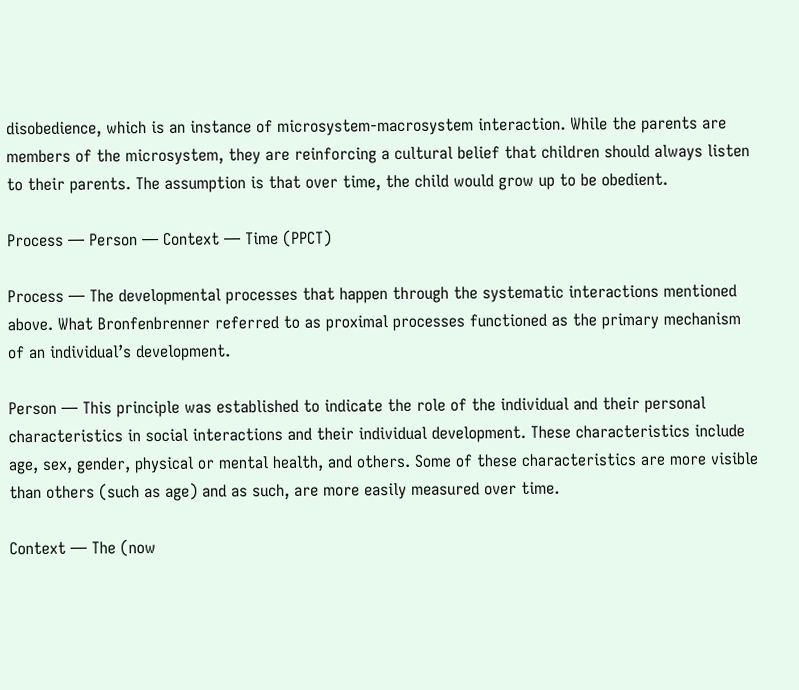disobedience, which is an instance of microsystem-macrosystem interaction. While the parents are members of the microsystem, they are reinforcing a cultural belief that children should always listen to their parents. The assumption is that over time, the child would grow up to be obedient.

Process — Person — Context — Time (PPCT)

Process — The developmental processes that happen through the systematic interactions mentioned above. What Bronfenbrenner referred to as proximal processes functioned as the primary mechanism of an individual’s development.

Person — This principle was established to indicate the role of the individual and their personal characteristics in social interactions and their individual development. These characteristics include age, sex, gender, physical or mental health, and others. Some of these characteristics are more visible than others (such as age) and as such, are more easily measured over time.

Context — The (now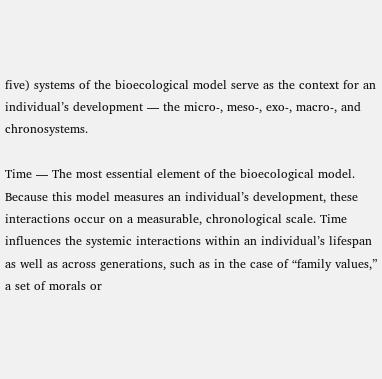five) systems of the bioecological model serve as the context for an individual’s development — the micro-, meso-, exo-, macro-, and chronosystems.

Time — The most essential element of the bioecological model. Because this model measures an individual’s development, these interactions occur on a measurable, chronological scale. Time influences the systemic interactions within an individual’s lifespan as well as across generations, such as in the case of “family values,” a set of morals or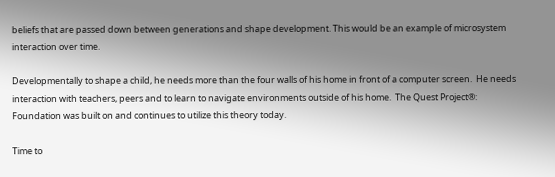beliefs that are passed down between generations and shape development. This would be an example of microsystem interaction over time.

Developmentally to shape a child, he needs more than the four walls of his home in front of a computer screen.  He needs interaction with teachers, peers and to learn to navigate environments outside of his home.  The Quest Project®: Foundation was built on and continues to utilize this theory today.

Time to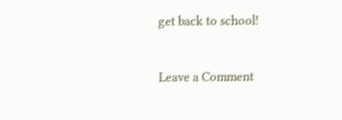get back to school!


Leave a Comment